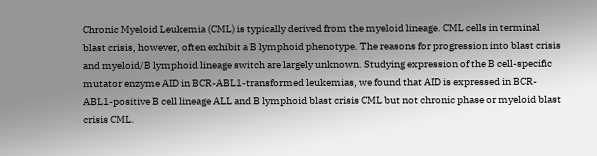Chronic Myeloid Leukemia (CML) is typically derived from the myeloid lineage. CML cells in terminal blast crisis, however, often exhibit a B lymphoid phenotype. The reasons for progression into blast crisis and myeloid/B lymphoid lineage switch are largely unknown. Studying expression of the B cell-specific mutator enzyme AID in BCR-ABL1-transformed leukemias, we found that AID is expressed in BCR-ABL1-positive B cell lineage ALL and B lymphoid blast crisis CML but not chronic phase or myeloid blast crisis CML.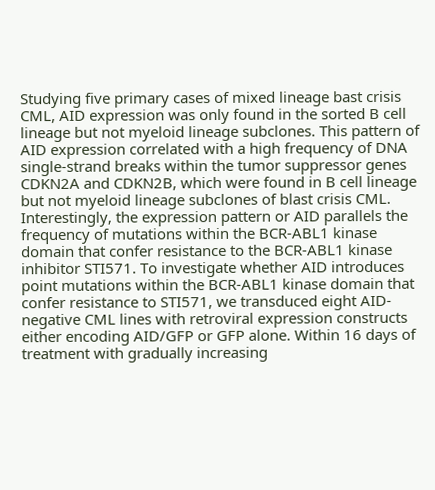Studying five primary cases of mixed lineage bast crisis CML, AID expression was only found in the sorted B cell lineage but not myeloid lineage subclones. This pattern of AID expression correlated with a high frequency of DNA single-strand breaks within the tumor suppressor genes CDKN2A and CDKN2B, which were found in B cell lineage but not myeloid lineage subclones of blast crisis CML. Interestingly, the expression pattern or AID parallels the frequency of mutations within the BCR-ABL1 kinase domain that confer resistance to the BCR-ABL1 kinase inhibitor STI571. To investigate whether AID introduces point mutations within the BCR-ABL1 kinase domain that confer resistance to STI571, we transduced eight AID-negative CML lines with retroviral expression constructs either encoding AID/GFP or GFP alone. Within 16 days of treatment with gradually increasing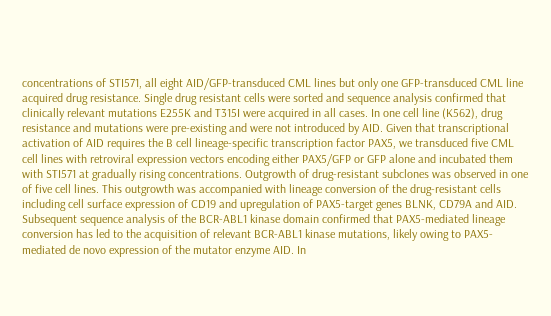concentrations of STI571, all eight AID/GFP-transduced CML lines but only one GFP-transduced CML line acquired drug resistance. Single drug resistant cells were sorted and sequence analysis confirmed that clinically relevant mutations E255K and T315I were acquired in all cases. In one cell line (K562), drug resistance and mutations were pre-existing and were not introduced by AID. Given that transcriptional activation of AID requires the B cell lineage-specific transcription factor PAX5, we transduced five CML cell lines with retroviral expression vectors encoding either PAX5/GFP or GFP alone and incubated them with STI571 at gradually rising concentrations. Outgrowth of drug-resistant subclones was observed in one of five cell lines. This outgrowth was accompanied with lineage conversion of the drug-resistant cells including cell surface expression of CD19 and upregulation of PAX5-target genes BLNK, CD79A and AID. Subsequent sequence analysis of the BCR-ABL1 kinase domain confirmed that PAX5-mediated lineage conversion has led to the acquisition of relevant BCR-ABL1 kinase mutations, likely owing to PAX5-mediated de novo expression of the mutator enzyme AID. In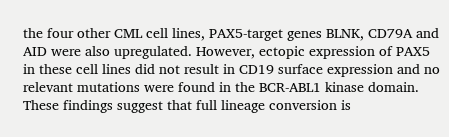the four other CML cell lines, PAX5-target genes BLNK, CD79A and AID were also upregulated. However, ectopic expression of PAX5 in these cell lines did not result in CD19 surface expression and no relevant mutations were found in the BCR-ABL1 kinase domain. These findings suggest that full lineage conversion is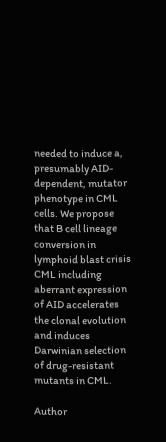needed to induce a, presumably AID-dependent, mutator phenotype in CML cells. We propose that B cell lineage conversion in lymphoid blast crisis CML including aberrant expression of AID accelerates the clonal evolution and induces Darwinian selection of drug-resistant mutants in CML.

Author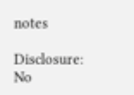notes

Disclosure: No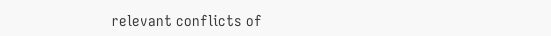relevant conflicts of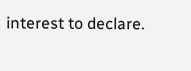interest to declare.